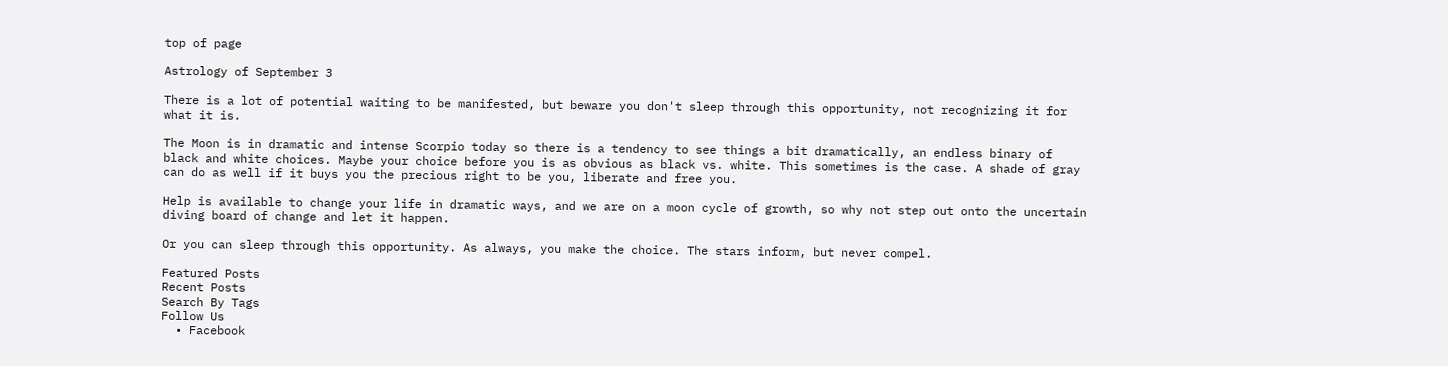top of page

Astrology of September 3

There is a lot of potential waiting to be manifested, but beware you don't sleep through this opportunity, not recognizing it for what it is.

The Moon is in dramatic and intense Scorpio today so there is a tendency to see things a bit dramatically, an endless binary of black and white choices. Maybe your choice before you is as obvious as black vs. white. This sometimes is the case. A shade of gray can do as well if it buys you the precious right to be you, liberate and free you.

Help is available to change your life in dramatic ways, and we are on a moon cycle of growth, so why not step out onto the uncertain diving board of change and let it happen.

Or you can sleep through this opportunity. As always, you make the choice. The stars inform, but never compel.

Featured Posts
Recent Posts
Search By Tags
Follow Us
  • Facebook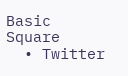Basic Square
  • Twitter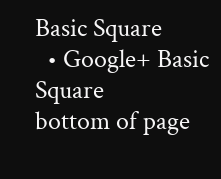Basic Square
  • Google+ Basic Square
bottom of page